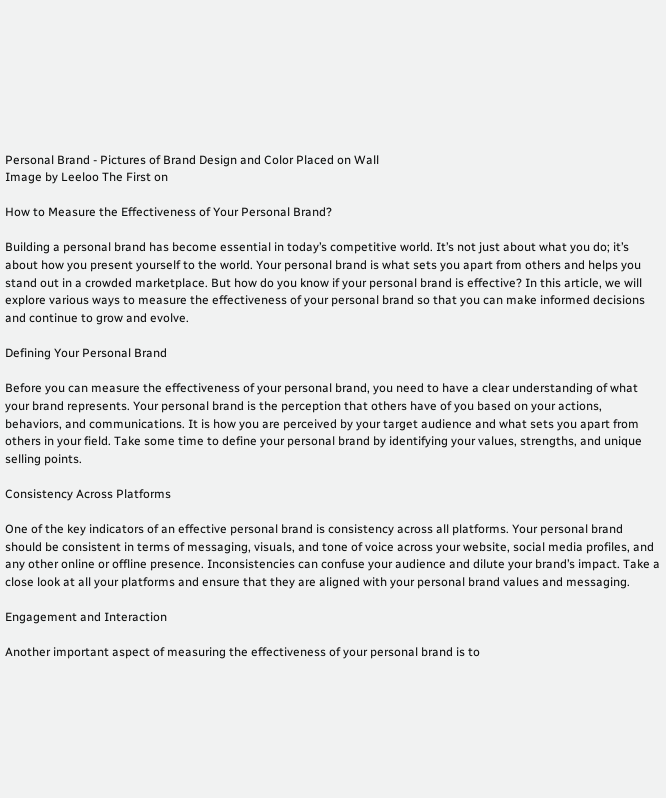Personal Brand - Pictures of Brand Design and Color Placed on Wall
Image by Leeloo The First on

How to Measure the Effectiveness of Your Personal Brand?

Building a personal brand has become essential in today’s competitive world. It’s not just about what you do; it’s about how you present yourself to the world. Your personal brand is what sets you apart from others and helps you stand out in a crowded marketplace. But how do you know if your personal brand is effective? In this article, we will explore various ways to measure the effectiveness of your personal brand so that you can make informed decisions and continue to grow and evolve.

Defining Your Personal Brand

Before you can measure the effectiveness of your personal brand, you need to have a clear understanding of what your brand represents. Your personal brand is the perception that others have of you based on your actions, behaviors, and communications. It is how you are perceived by your target audience and what sets you apart from others in your field. Take some time to define your personal brand by identifying your values, strengths, and unique selling points.

Consistency Across Platforms

One of the key indicators of an effective personal brand is consistency across all platforms. Your personal brand should be consistent in terms of messaging, visuals, and tone of voice across your website, social media profiles, and any other online or offline presence. Inconsistencies can confuse your audience and dilute your brand’s impact. Take a close look at all your platforms and ensure that they are aligned with your personal brand values and messaging.

Engagement and Interaction

Another important aspect of measuring the effectiveness of your personal brand is to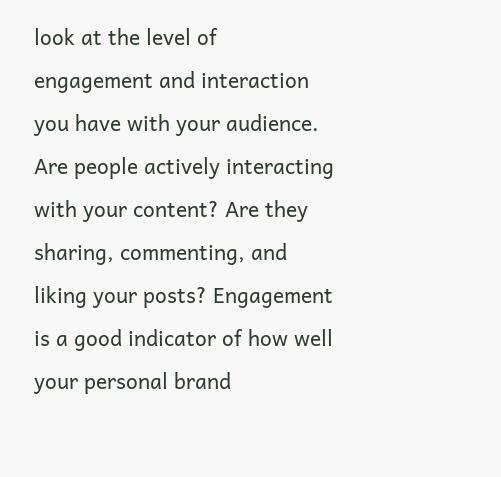look at the level of engagement and interaction you have with your audience. Are people actively interacting with your content? Are they sharing, commenting, and liking your posts? Engagement is a good indicator of how well your personal brand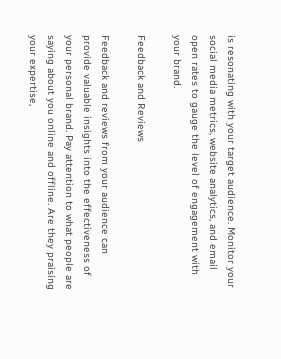is resonating with your target audience. Monitor your social media metrics, website analytics, and email open rates to gauge the level of engagement with your brand.

Feedback and Reviews

Feedback and reviews from your audience can provide valuable insights into the effectiveness of your personal brand. Pay attention to what people are saying about you online and offline. Are they praising your expertise,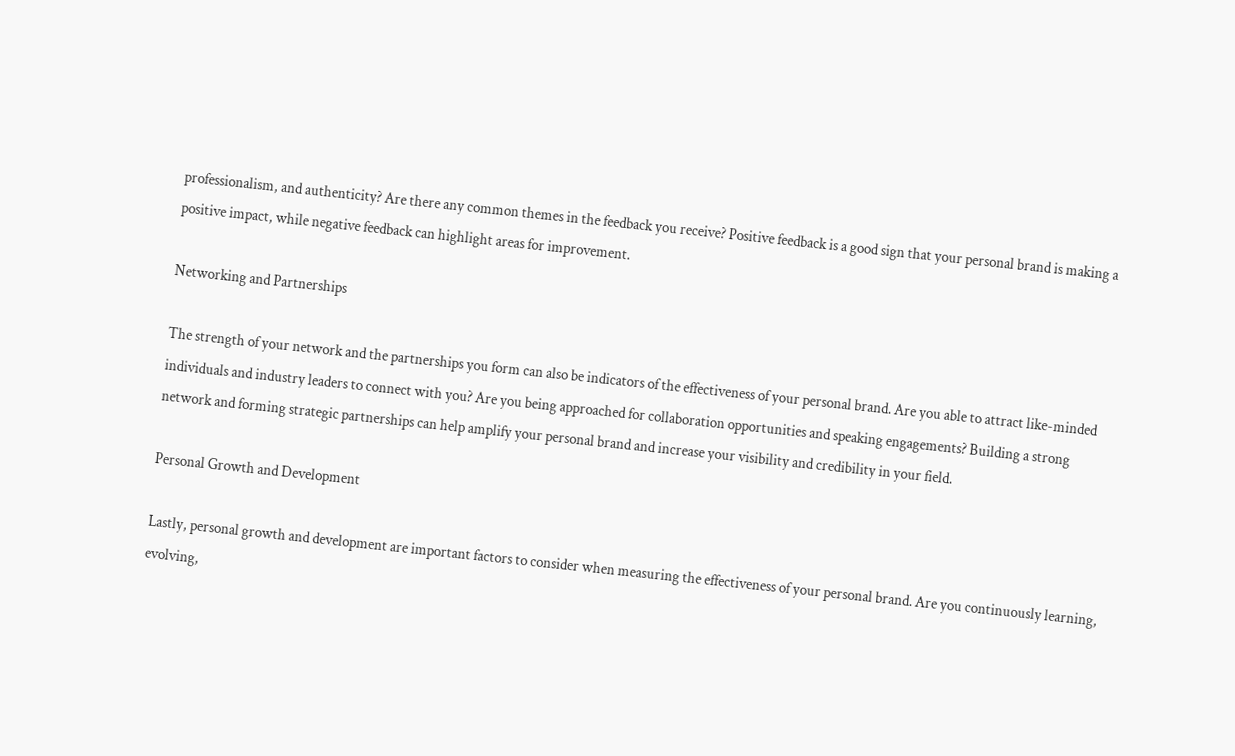professionalism, and authenticity? Are there any common themes in the feedback you receive? Positive feedback is a good sign that your personal brand is making a positive impact, while negative feedback can highlight areas for improvement.

Networking and Partnerships

The strength of your network and the partnerships you form can also be indicators of the effectiveness of your personal brand. Are you able to attract like-minded individuals and industry leaders to connect with you? Are you being approached for collaboration opportunities and speaking engagements? Building a strong network and forming strategic partnerships can help amplify your personal brand and increase your visibility and credibility in your field.

Personal Growth and Development

Lastly, personal growth and development are important factors to consider when measuring the effectiveness of your personal brand. Are you continuously learning, evolving,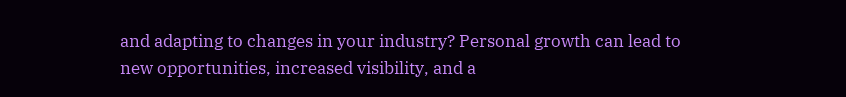and adapting to changes in your industry? Personal growth can lead to new opportunities, increased visibility, and a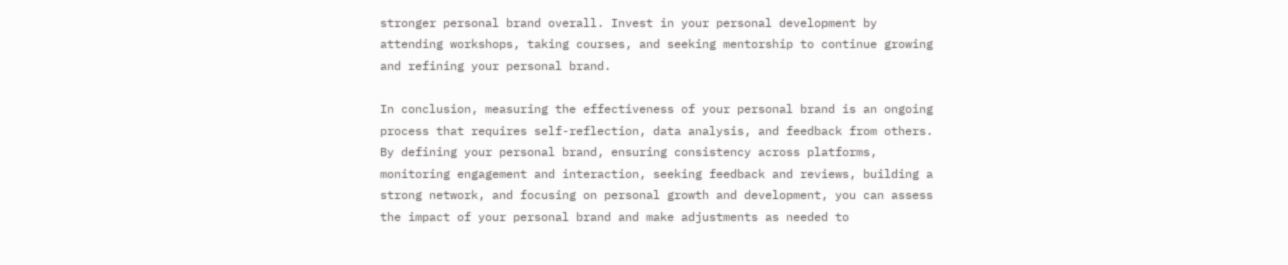stronger personal brand overall. Invest in your personal development by attending workshops, taking courses, and seeking mentorship to continue growing and refining your personal brand.

In conclusion, measuring the effectiveness of your personal brand is an ongoing process that requires self-reflection, data analysis, and feedback from others. By defining your personal brand, ensuring consistency across platforms, monitoring engagement and interaction, seeking feedback and reviews, building a strong network, and focusing on personal growth and development, you can assess the impact of your personal brand and make adjustments as needed to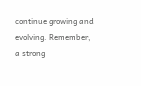continue growing and evolving. Remember, a strong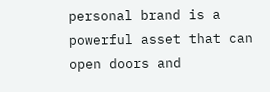personal brand is a powerful asset that can open doors and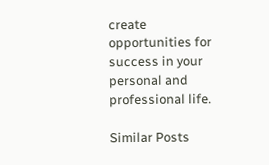create opportunities for success in your personal and professional life.

Similar Posts